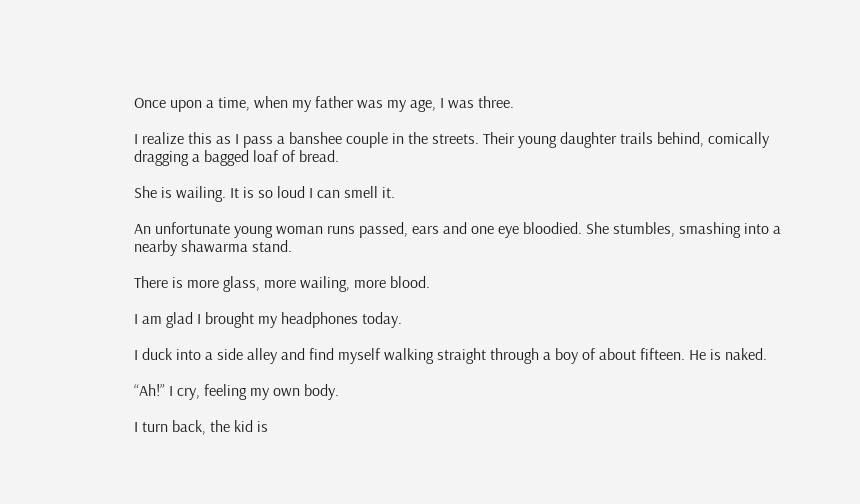Once upon a time, when my father was my age, I was three.

I realize this as I pass a banshee couple in the streets. Their young daughter trails behind, comically dragging a bagged loaf of bread.

She is wailing. It is so loud I can smell it.

An unfortunate young woman runs passed, ears and one eye bloodied. She stumbles, smashing into a nearby shawarma stand.

There is more glass, more wailing, more blood.

I am glad I brought my headphones today.

I duck into a side alley and find myself walking straight through a boy of about fifteen. He is naked.

“Ah!” I cry, feeling my own body.

I turn back, the kid is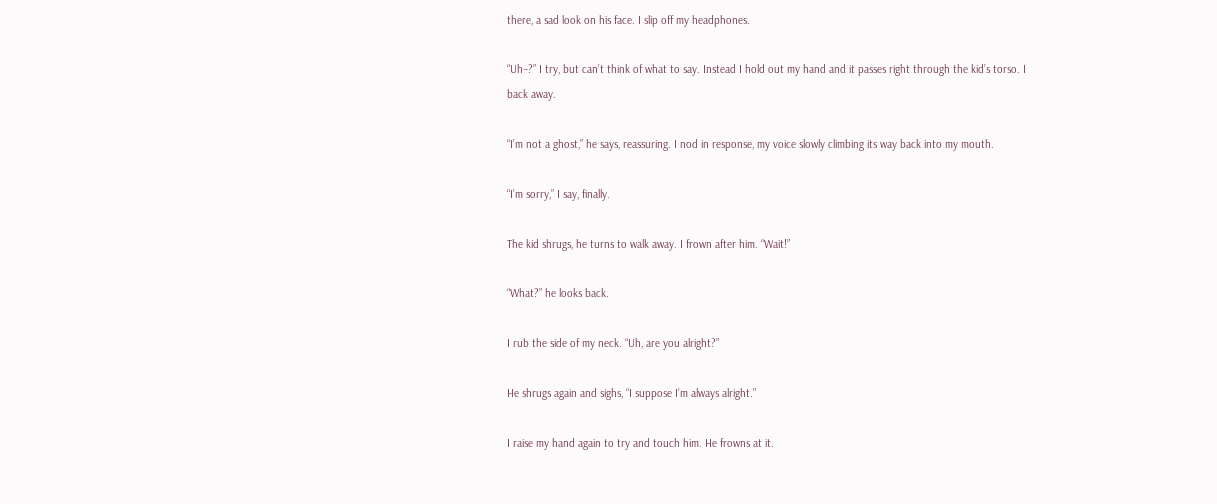there, a sad look on his face. I slip off my headphones.

“Uh–?” I try, but can’t think of what to say. Instead I hold out my hand and it passes right through the kid’s torso. I back away.

“I’m not a ghost,” he says, reassuring. I nod in response, my voice slowly climbing its way back into my mouth.

“I’m sorry,” I say, finally.

The kid shrugs, he turns to walk away. I frown after him. “Wait!”

“What?” he looks back.

I rub the side of my neck. “Uh, are you alright?”

He shrugs again and sighs, “I suppose I’m always alright.”

I raise my hand again to try and touch him. He frowns at it.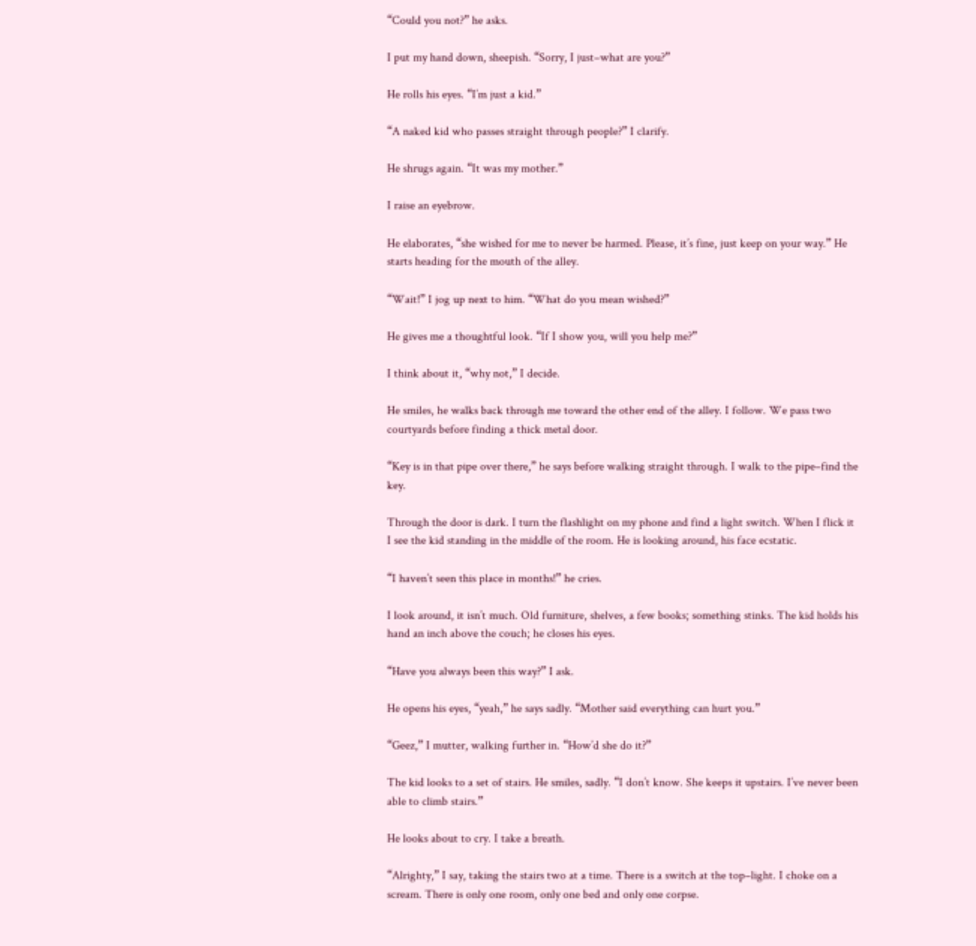“Could you not?” he asks.

I put my hand down, sheepish. “Sorry, I just–what are you?”

He rolls his eyes. “I’m just a kid.”

“A naked kid who passes straight through people?” I clarify.

He shrugs again. “It was my mother.”

I raise an eyebrow.

He elaborates, “she wished for me to never be harmed. Please, it’s fine, just keep on your way.” He starts heading for the mouth of the alley.

“Wait!” I jog up next to him. “What do you mean wished?”

He gives me a thoughtful look. “If I show you, will you help me?”

I think about it, “why not,” I decide.

He smiles, he walks back through me toward the other end of the alley. I follow. We pass two courtyards before finding a thick metal door.

“Key is in that pipe over there,” he says before walking straight through. I walk to the pipe–find the key.

Through the door is dark. I turn the flashlight on my phone and find a light switch. When I flick it I see the kid standing in the middle of the room. He is looking around, his face ecstatic.

“I haven’t seen this place in months!” he cries.

I look around, it isn’t much. Old furniture, shelves, a few books; something stinks. The kid holds his hand an inch above the couch; he closes his eyes.

“Have you always been this way?” I ask.

He opens his eyes, “yeah,” he says sadly. “Mother said everything can hurt you.”

“Geez,” I mutter, walking further in. “How’d she do it?”

The kid looks to a set of stairs. He smiles, sadly. “I don’t know. She keeps it upstairs. I’ve never been able to climb stairs.”

He looks about to cry. I take a breath.

“Alrighty,” I say, taking the stairs two at a time. There is a switch at the top–light. I choke on a scream. There is only one room, only one bed and only one corpse.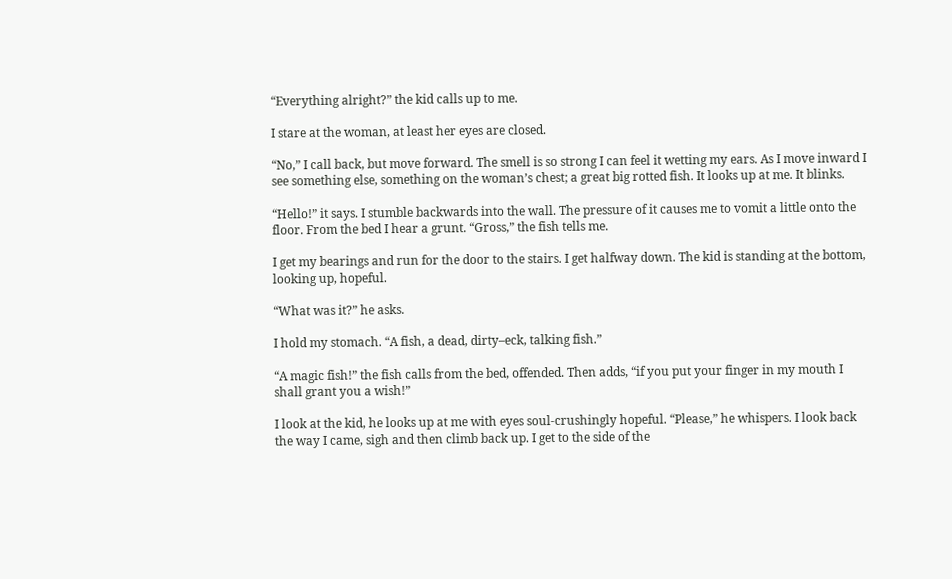“Everything alright?” the kid calls up to me.

I stare at the woman, at least her eyes are closed.

“No,” I call back, but move forward. The smell is so strong I can feel it wetting my ears. As I move inward I see something else, something on the woman’s chest; a great big rotted fish. It looks up at me. It blinks.

“Hello!” it says. I stumble backwards into the wall. The pressure of it causes me to vomit a little onto the floor. From the bed I hear a grunt. “Gross,” the fish tells me.

I get my bearings and run for the door to the stairs. I get halfway down. The kid is standing at the bottom, looking up, hopeful.

“What was it?” he asks.

I hold my stomach. “A fish, a dead, dirty–eck, talking fish.”

“A magic fish!” the fish calls from the bed, offended. Then adds, “if you put your finger in my mouth I shall grant you a wish!”

I look at the kid, he looks up at me with eyes soul-crushingly hopeful. “Please,” he whispers. I look back the way I came, sigh and then climb back up. I get to the side of the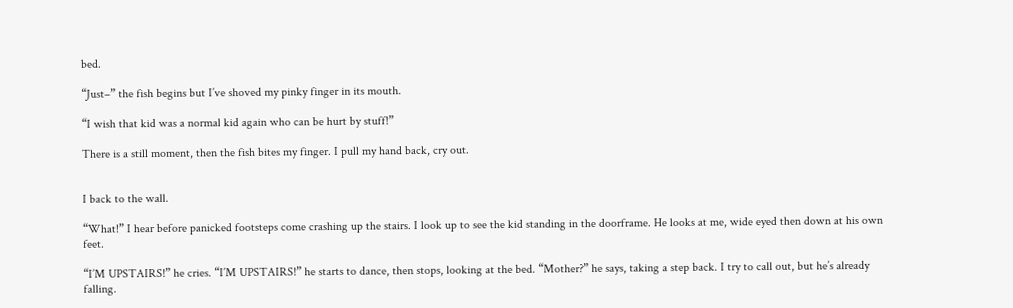bed.

“Just–” the fish begins but I’ve shoved my pinky finger in its mouth.

“I wish that kid was a normal kid again who can be hurt by stuff!”

There is a still moment, then the fish bites my finger. I pull my hand back, cry out.


I back to the wall.

“What!” I hear before panicked footsteps come crashing up the stairs. I look up to see the kid standing in the doorframe. He looks at me, wide eyed then down at his own feet.

“I’M UPSTAIRS!” he cries. “I’M UPSTAIRS!” he starts to dance, then stops, looking at the bed. “Mother?” he says, taking a step back. I try to call out, but he’s already falling.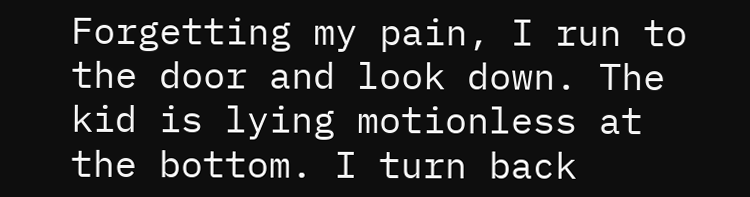Forgetting my pain, I run to the door and look down. The kid is lying motionless at the bottom. I turn back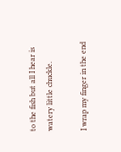to the fish but all I hear is watery little chuckle.

I wrap my finger in the end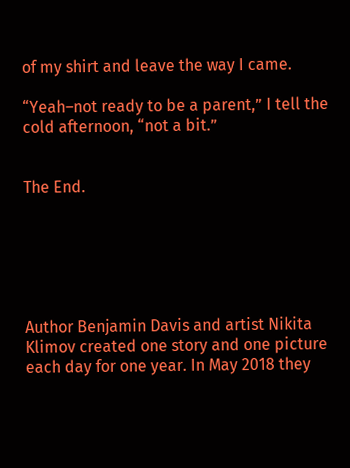of my shirt and leave the way I came.

“Yeah–not ready to be a parent,” I tell the cold afternoon, “not a bit.”


The End.






Author Benjamin Davis and artist Nikita Klimov created one story and one picture each day for one year. In May 2018 they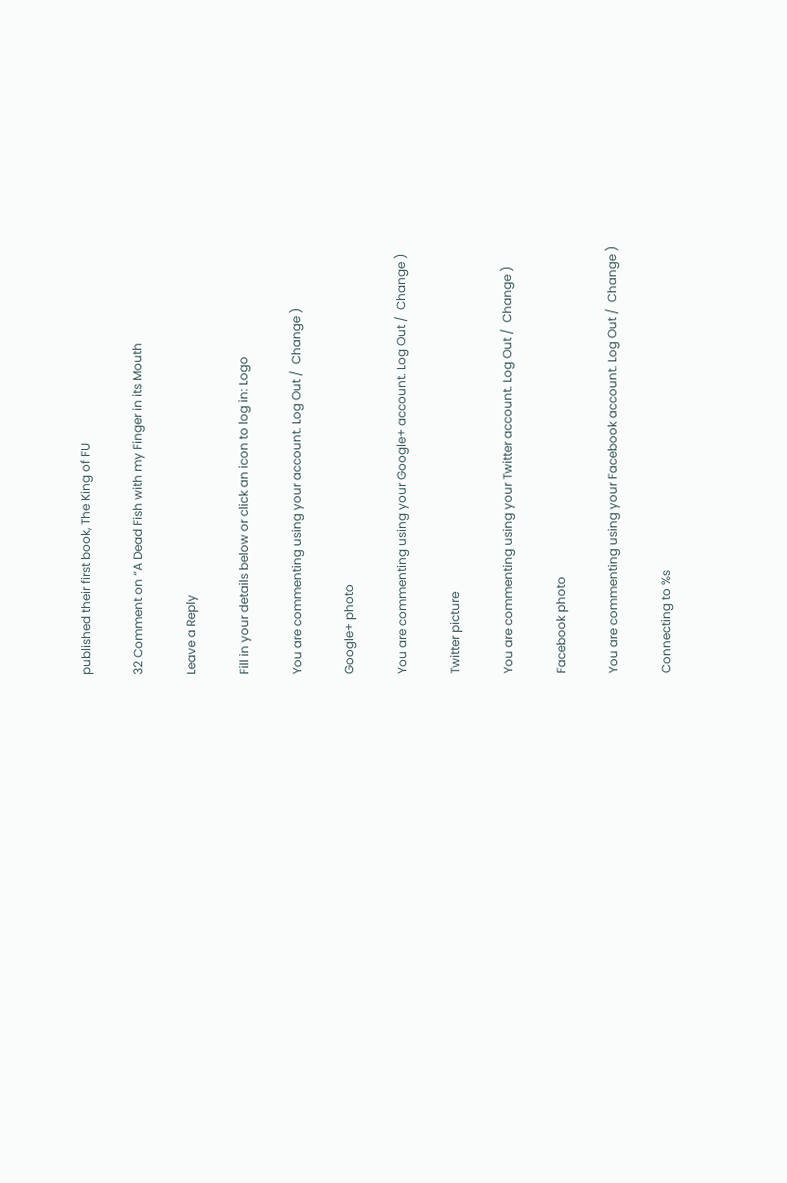published their first book, The King of FU

32 Comment on “A Dead Fish with my Finger in its Mouth

Leave a Reply

Fill in your details below or click an icon to log in: Logo

You are commenting using your account. Log Out /  Change )

Google+ photo

You are commenting using your Google+ account. Log Out /  Change )

Twitter picture

You are commenting using your Twitter account. Log Out /  Change )

Facebook photo

You are commenting using your Facebook account. Log Out /  Change )

Connecting to %s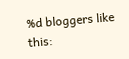%d bloggers like this: